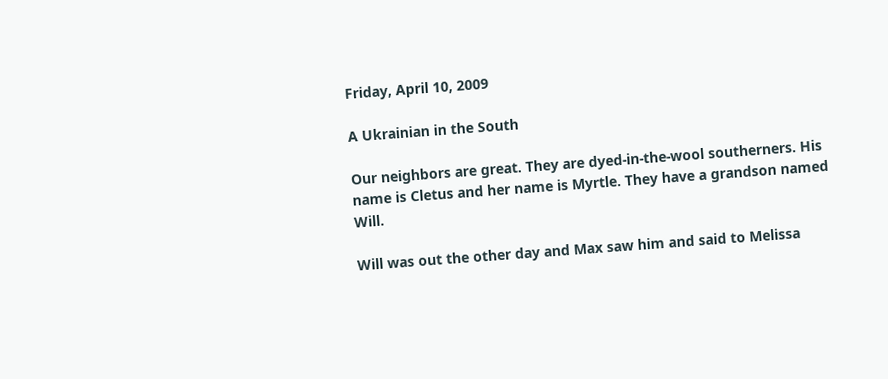Friday, April 10, 2009

A Ukrainian in the South

Our neighbors are great. They are dyed-in-the-wool southerners. His name is Cletus and her name is Myrtle. They have a grandson named Will.

Will was out the other day and Max saw him and said to Melissa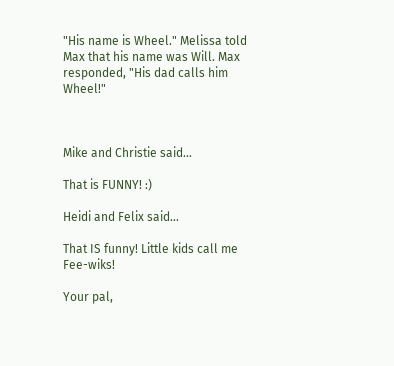"His name is Wheel." Melissa told Max that his name was Will. Max responded, "His dad calls him Wheel!"



Mike and Christie said...

That is FUNNY! :)

Heidi and Felix said...

That IS funny! Little kids call me Fee-wiks!

Your pal,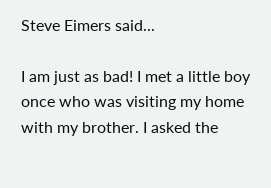Steve Eimers said...

I am just as bad! I met a little boy once who was visiting my home with my brother. I asked the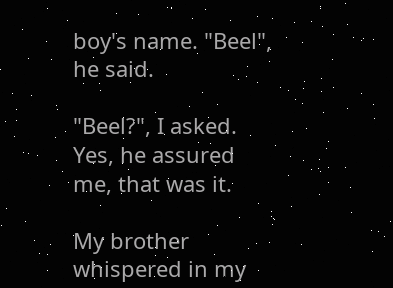boy's name. "Beel", he said.

"Beel?", I asked.
Yes, he assured me, that was it.

My brother whispered in my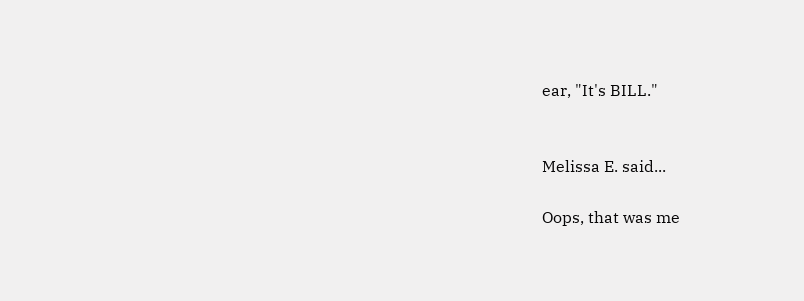ear, "It's BILL."


Melissa E. said...

Oops, that was me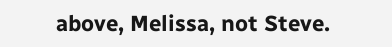above, Melissa, not Steve.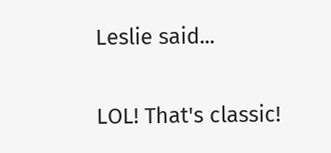Leslie said...

LOL! That's classic!